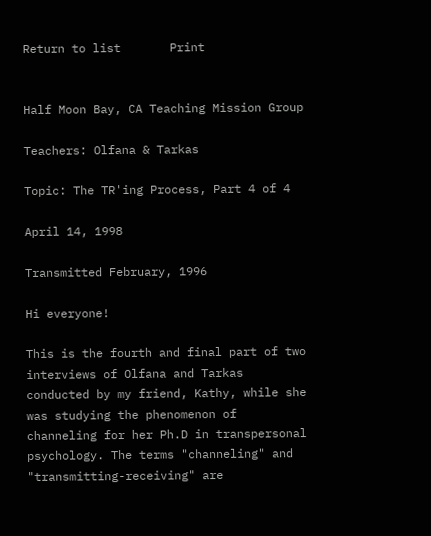Return to list       Print


Half Moon Bay, CA Teaching Mission Group

Teachers: Olfana & Tarkas

Topic: The TR'ing Process, Part 4 of 4

April 14, 1998

Transmitted February, 1996

Hi everyone!

This is the fourth and final part of two interviews of Olfana and Tarkas conducted by my friend, Kathy, while she was studying the phenomenon of channeling for her Ph.D in transpersonal psychology. The terms "channeling" and "transmitting-receiving" are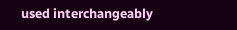used interchangeably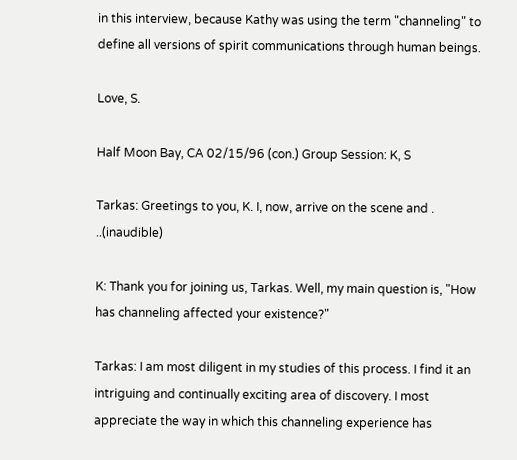in this interview, because Kathy was using the term "channeling" to define all versions of spirit communications through human beings.

Love, S.

Half Moon Bay, CA 02/15/96 (con.) Group Session: K, S

Tarkas: Greetings to you, K. I, now, arrive on the scene and . ..(inaudible)

K: Thank you for joining us, Tarkas. Well, my main question is, "How has channeling affected your existence?"

Tarkas: I am most diligent in my studies of this process. I find it an intriguing and continually exciting area of discovery. I most appreciate the way in which this channeling experience has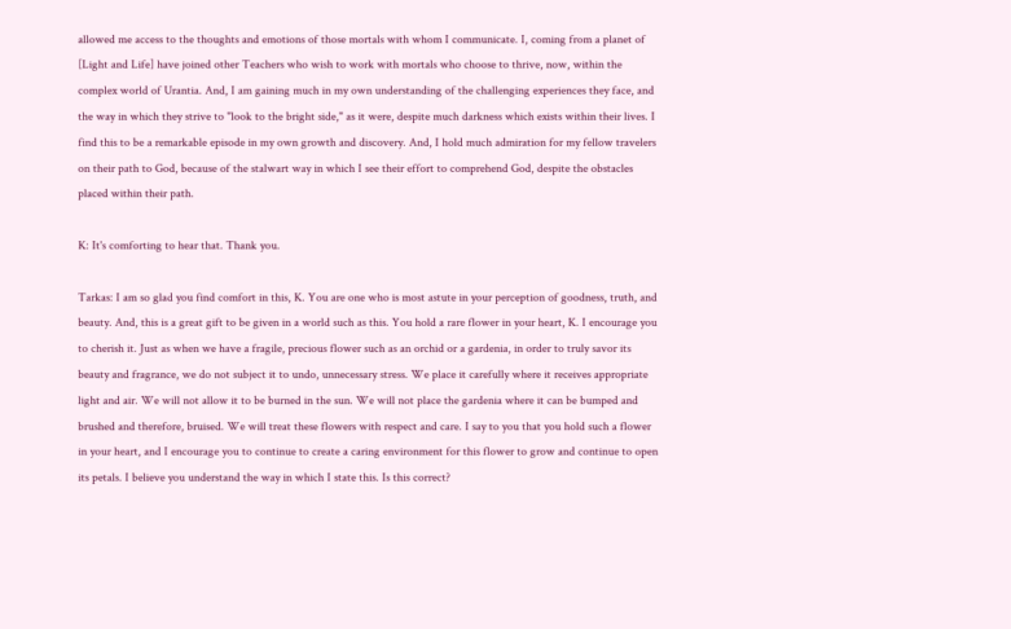allowed me access to the thoughts and emotions of those mortals with whom I communicate. I, coming from a planet of [Light and Life] have joined other Teachers who wish to work with mortals who choose to thrive, now, within the complex world of Urantia. And, I am gaining much in my own understanding of the challenging experiences they face, and the way in which they strive to "look to the bright side," as it were, despite much darkness which exists within their lives. I find this to be a remarkable episode in my own growth and discovery. And, I hold much admiration for my fellow travelers on their path to God, because of the stalwart way in which I see their effort to comprehend God, despite the obstacles placed within their path.

K: It's comforting to hear that. Thank you.

Tarkas: I am so glad you find comfort in this, K. You are one who is most astute in your perception of goodness, truth, and beauty. And, this is a great gift to be given in a world such as this. You hold a rare flower in your heart, K. I encourage you to cherish it. Just as when we have a fragile, precious flower such as an orchid or a gardenia, in order to truly savor its beauty and fragrance, we do not subject it to undo, unnecessary stress. We place it carefully where it receives appropriate light and air. We will not allow it to be burned in the sun. We will not place the gardenia where it can be bumped and brushed and therefore, bruised. We will treat these flowers with respect and care. I say to you that you hold such a flower in your heart, and I encourage you to continue to create a caring environment for this flower to grow and continue to open its petals. I believe you understand the way in which I state this. Is this correct?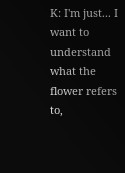K: I'm just... I want to understand what the flower refers to,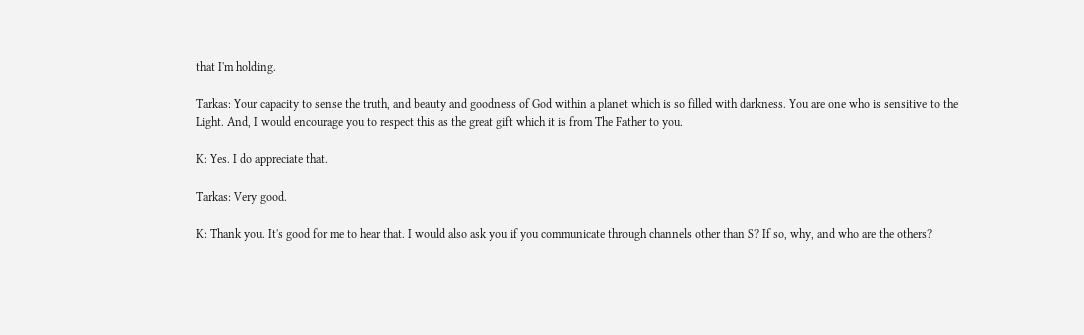that I'm holding.

Tarkas: Your capacity to sense the truth, and beauty and goodness of God within a planet which is so filled with darkness. You are one who is sensitive to the Light. And, I would encourage you to respect this as the great gift which it is from The Father to you.

K: Yes. I do appreciate that.

Tarkas: Very good.

K: Thank you. It's good for me to hear that. I would also ask you if you communicate through channels other than S? If so, why, and who are the others?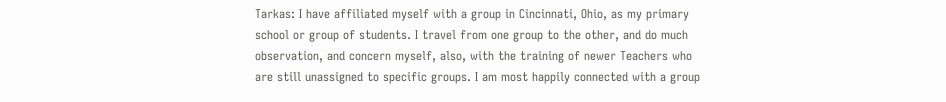Tarkas: I have affiliated myself with a group in Cincinnati, Ohio, as my primary school or group of students. I travel from one group to the other, and do much observation, and concern myself, also, with the training of newer Teachers who are still unassigned to specific groups. I am most happily connected with a group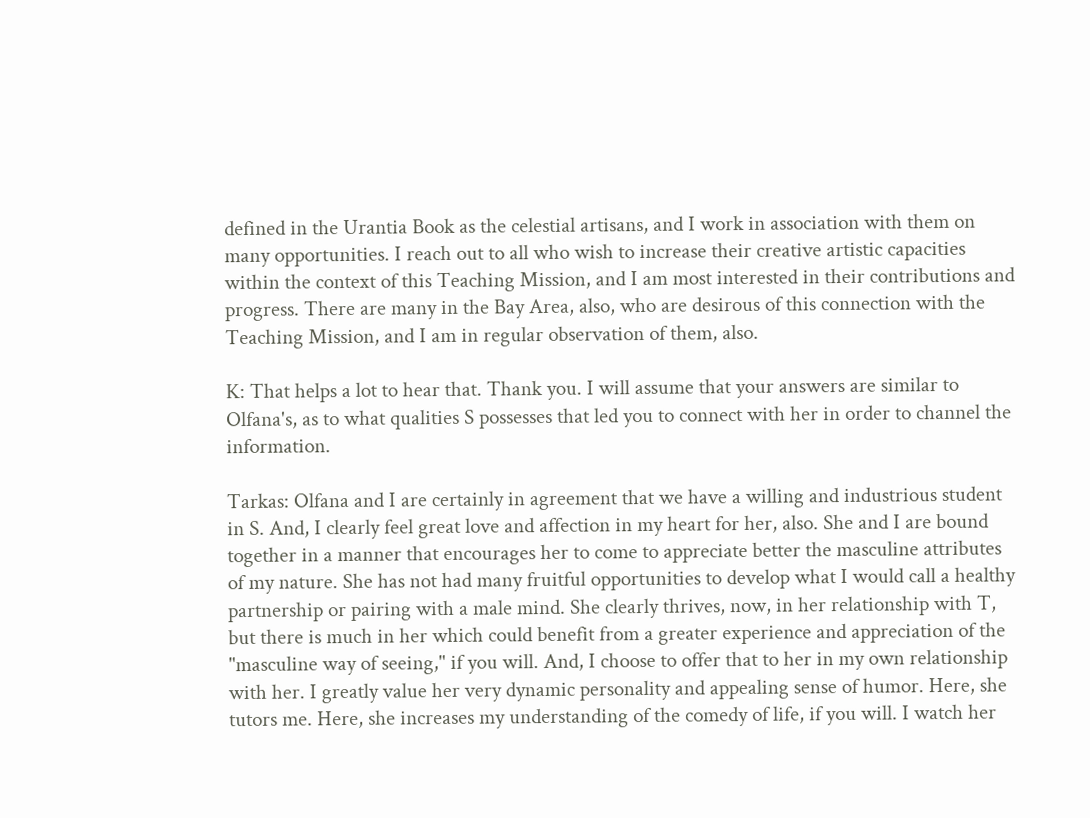defined in the Urantia Book as the celestial artisans, and I work in association with them on many opportunities. I reach out to all who wish to increase their creative artistic capacities within the context of this Teaching Mission, and I am most interested in their contributions and progress. There are many in the Bay Area, also, who are desirous of this connection with the Teaching Mission, and I am in regular observation of them, also.

K: That helps a lot to hear that. Thank you. I will assume that your answers are similar to Olfana's, as to what qualities S possesses that led you to connect with her in order to channel the information.

Tarkas: Olfana and I are certainly in agreement that we have a willing and industrious student in S. And, I clearly feel great love and affection in my heart for her, also. She and I are bound together in a manner that encourages her to come to appreciate better the masculine attributes of my nature. She has not had many fruitful opportunities to develop what I would call a healthy partnership or pairing with a male mind. She clearly thrives, now, in her relationship with T, but there is much in her which could benefit from a greater experience and appreciation of the "masculine way of seeing," if you will. And, I choose to offer that to her in my own relationship with her. I greatly value her very dynamic personality and appealing sense of humor. Here, she tutors me. Here, she increases my understanding of the comedy of life, if you will. I watch her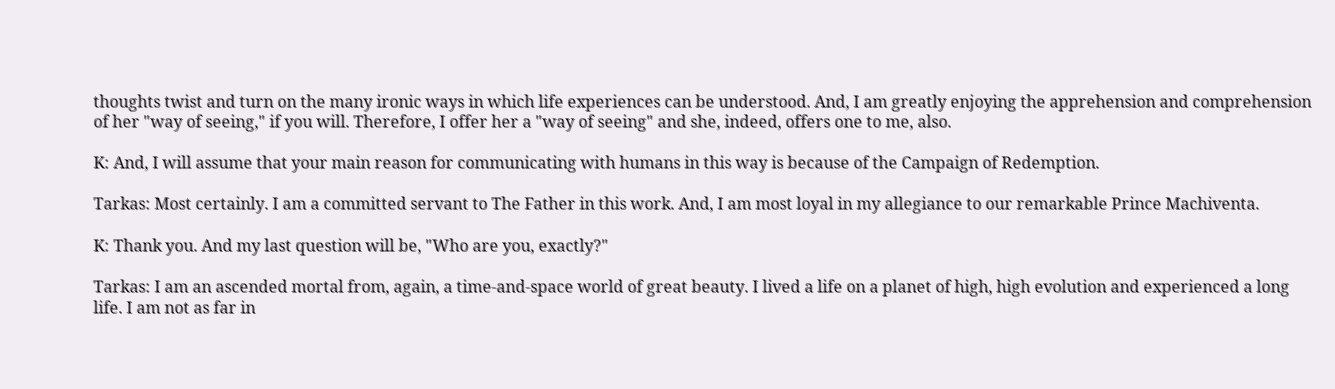thoughts twist and turn on the many ironic ways in which life experiences can be understood. And, I am greatly enjoying the apprehension and comprehension of her "way of seeing," if you will. Therefore, I offer her a "way of seeing" and she, indeed, offers one to me, also.

K: And, I will assume that your main reason for communicating with humans in this way is because of the Campaign of Redemption.

Tarkas: Most certainly. I am a committed servant to The Father in this work. And, I am most loyal in my allegiance to our remarkable Prince Machiventa.

K: Thank you. And my last question will be, "Who are you, exactly?"

Tarkas: I am an ascended mortal from, again, a time-and-space world of great beauty. I lived a life on a planet of high, high evolution and experienced a long life. I am not as far in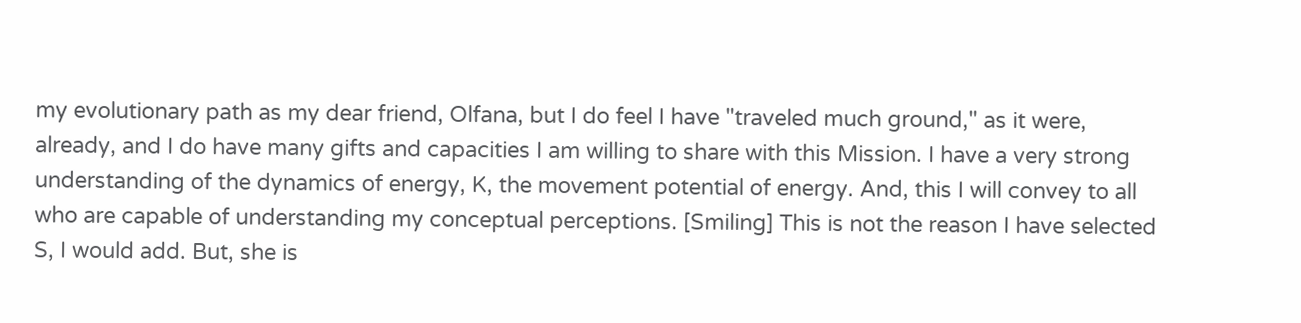my evolutionary path as my dear friend, Olfana, but I do feel I have "traveled much ground," as it were, already, and I do have many gifts and capacities I am willing to share with this Mission. I have a very strong understanding of the dynamics of energy, K, the movement potential of energy. And, this I will convey to all who are capable of understanding my conceptual perceptions. [Smiling] This is not the reason I have selected S, I would add. But, she is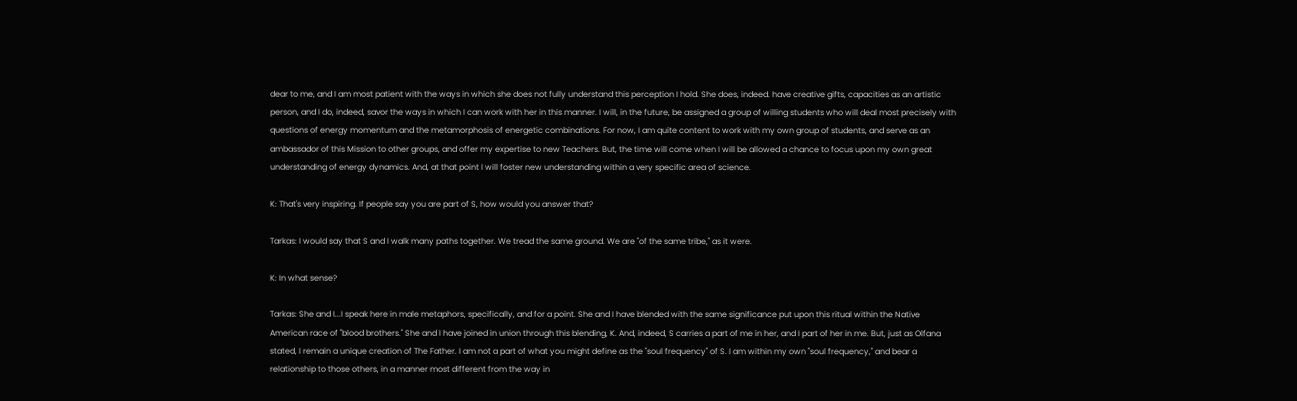dear to me, and I am most patient with the ways in which she does not fully understand this perception I hold. She does, indeed. have creative gifts, capacities as an artistic person, and I do, indeed, savor the ways in which I can work with her in this manner. I will, in the future, be assigned a group of willing students who will deal most precisely with questions of energy momentum and the metamorphosis of energetic combinations. For now, I am quite content to work with my own group of students, and serve as an ambassador of this Mission to other groups, and offer my expertise to new Teachers. But, the time will come when I will be allowed a chance to focus upon my own great understanding of energy dynamics. And, at that point I will foster new understanding within a very specific area of science.

K: That's very inspiring. If people say you are part of S, how would you answer that?

Tarkas: I would say that S and I walk many paths together. We tread the same ground. We are "of the same tribe," as it were.

K: In what sense?

Tarkas: She and I...I speak here in male metaphors, specifically, and for a point. She and I have blended with the same significance put upon this ritual within the Native American race of "blood brothers." She and I have joined in union through this blending, K. And, indeed, S carries a part of me in her, and I part of her in me. But, just as Olfana stated, I remain a unique creation of The Father. I am not a part of what you might define as the "soul frequency" of S. I am within my own "soul frequency," and bear a relationship to those others, in a manner most different from the way in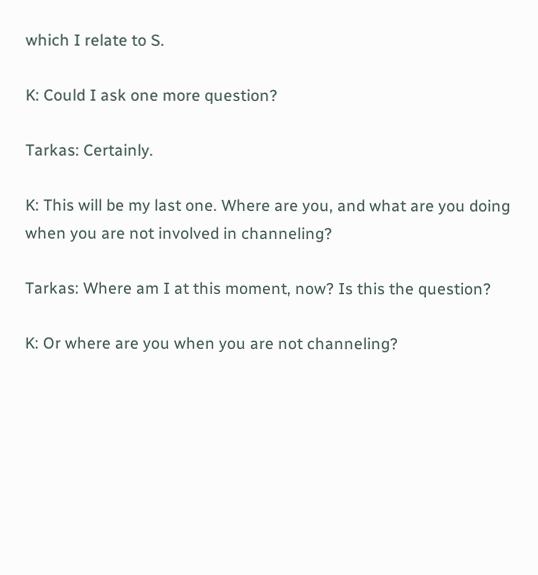which I relate to S.

K: Could I ask one more question?

Tarkas: Certainly.

K: This will be my last one. Where are you, and what are you doing when you are not involved in channeling?

Tarkas: Where am I at this moment, now? Is this the question?

K: Or where are you when you are not channeling?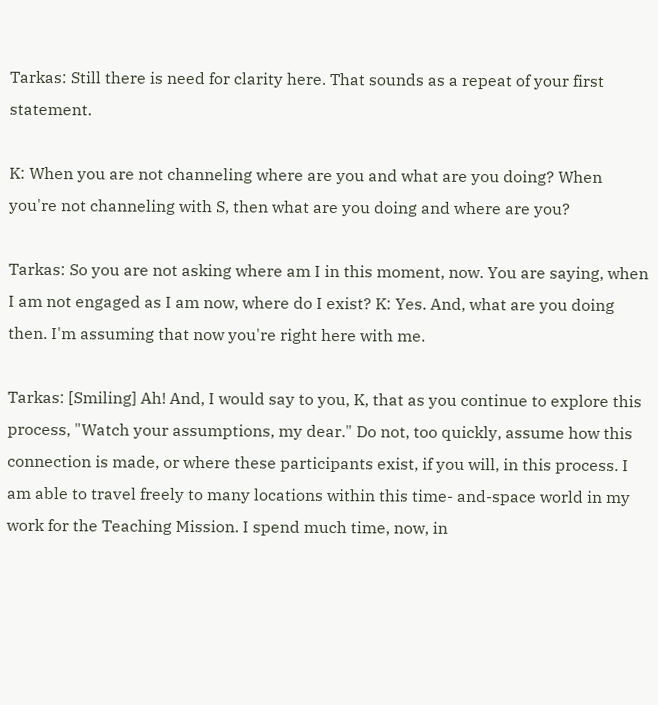Tarkas: Still there is need for clarity here. That sounds as a repeat of your first statement.

K: When you are not channeling where are you and what are you doing? When you're not channeling with S, then what are you doing and where are you?

Tarkas: So you are not asking where am I in this moment, now. You are saying, when I am not engaged as I am now, where do I exist? K: Yes. And, what are you doing then. I'm assuming that now you're right here with me.

Tarkas: [Smiling] Ah! And, I would say to you, K, that as you continue to explore this process, "Watch your assumptions, my dear." Do not, too quickly, assume how this connection is made, or where these participants exist, if you will, in this process. I am able to travel freely to many locations within this time- and-space world in my work for the Teaching Mission. I spend much time, now, in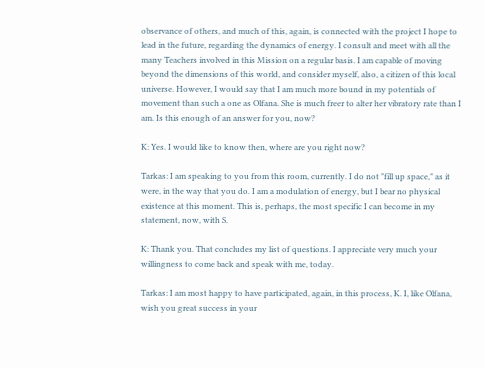observance of others, and much of this, again, is connected with the project I hope to lead in the future, regarding the dynamics of energy. I consult and meet with all the many Teachers involved in this Mission on a regular basis. I am capable of moving beyond the dimensions of this world, and consider myself, also, a citizen of this local universe. However, I would say that I am much more bound in my potentials of movement than such a one as Olfana. She is much freer to alter her vibratory rate than I am. Is this enough of an answer for you, now?

K: Yes. I would like to know then, where are you right now?

Tarkas: I am speaking to you from this room, currently. I do not "fill up space," as it were, in the way that you do. I am a modulation of energy, but I bear no physical existence at this moment. This is, perhaps, the most specific I can become in my statement, now, with S.

K: Thank you. That concludes my list of questions. I appreciate very much your willingness to come back and speak with me, today.

Tarkas: I am most happy to have participated, again, in this process, K. I, like Olfana, wish you great success in your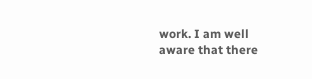work. I am well aware that there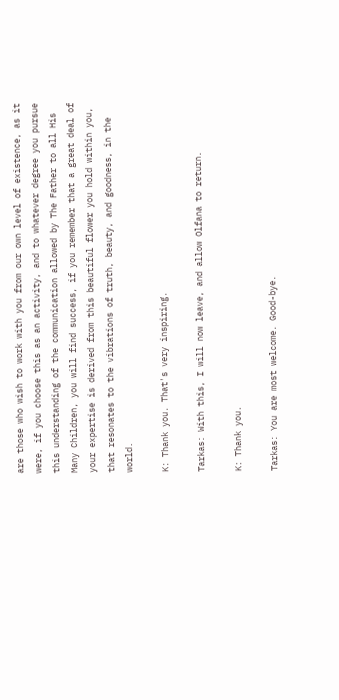are those who wish to work with you from our own level of existence, as it were, if you choose this as an activity, and to whatever degree you pursue this understanding of the communication allowed by The Father to all His Many Children, you will find success, if you remember that a great deal of your expertise is derived from this beautiful flower you hold within you, that resonates to the vibrations of truth, beauty, and goodness, in the world.

K: Thank you. That's very inspiring.

Tarkas: With this, I will now leave, and allow Olfana to return.

K: Thank you.

Tarkas: You are most welcome. Good-bye.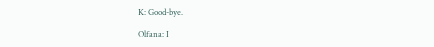K: Good-bye.

Olfana: I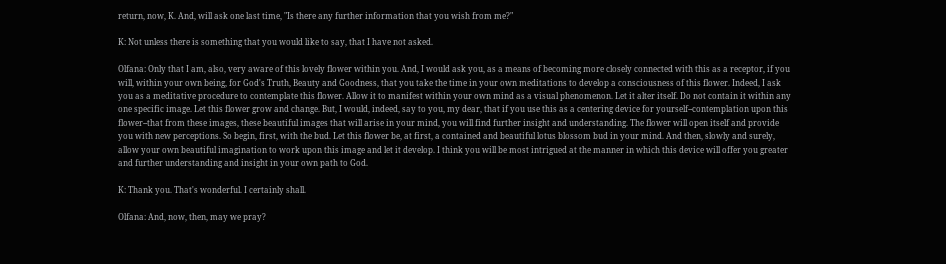return, now, K. And, will ask one last time, "Is there any further information that you wish from me?"

K: Not unless there is something that you would like to say, that I have not asked.

Olfana: Only that I am, also, very aware of this lovely flower within you. And, I would ask you, as a means of becoming more closely connected with this as a receptor, if you will, within your own being, for God's Truth, Beauty and Goodness, that you take the time in your own meditations to develop a consciousness of this flower. Indeed, I ask you as a meditative procedure to contemplate this flower. Allow it to manifest within your own mind as a visual phenomenon. Let it alter itself. Do not contain it within any one specific image. Let this flower grow and change. But, I would, indeed, say to you, my dear, that if you use this as a centering device for yourself--contemplation upon this flower--that from these images, these beautiful images that will arise in your mind, you will find further insight and understanding. The flower will open itself and provide you with new perceptions. So begin, first, with the bud. Let this flower be, at first, a contained and beautiful lotus blossom bud in your mind. And then, slowly and surely, allow your own beautiful imagination to work upon this image and let it develop. I think you will be most intrigued at the manner in which this device will offer you greater and further understanding and insight in your own path to God.

K: Thank you. That's wonderful. I certainly shall.

Olfana: And, now, then, may we pray?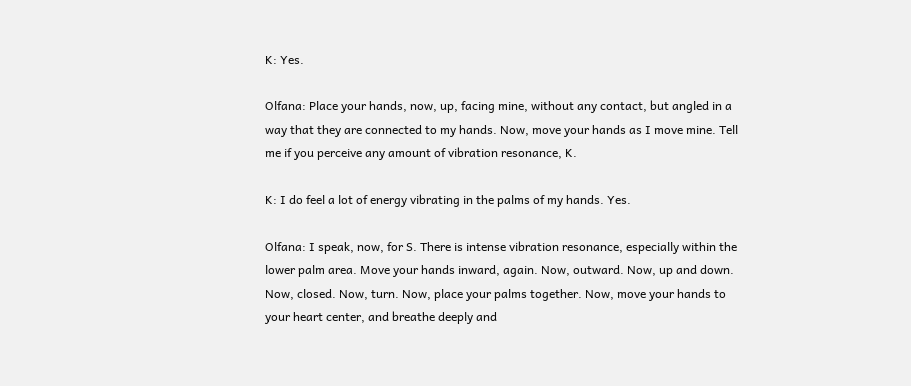K: Yes.

Olfana: Place your hands, now, up, facing mine, without any contact, but angled in a way that they are connected to my hands. Now, move your hands as I move mine. Tell me if you perceive any amount of vibration resonance, K.

K: I do feel a lot of energy vibrating in the palms of my hands. Yes.

Olfana: I speak, now, for S. There is intense vibration resonance, especially within the lower palm area. Move your hands inward, again. Now, outward. Now, up and down. Now, closed. Now, turn. Now, place your palms together. Now, move your hands to your heart center, and breathe deeply and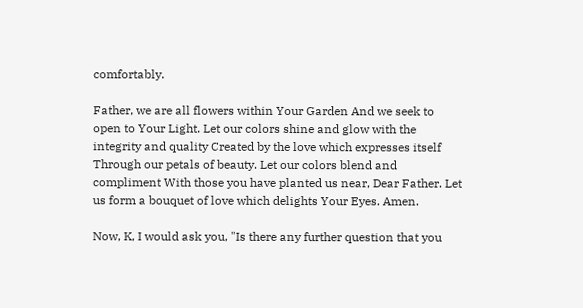comfortably.

Father, we are all flowers within Your Garden And we seek to open to Your Light. Let our colors shine and glow with the integrity and quality Created by the love which expresses itself Through our petals of beauty. Let our colors blend and compliment With those you have planted us near, Dear Father. Let us form a bouquet of love which delights Your Eyes. Amen.

Now, K, I would ask you, "Is there any further question that you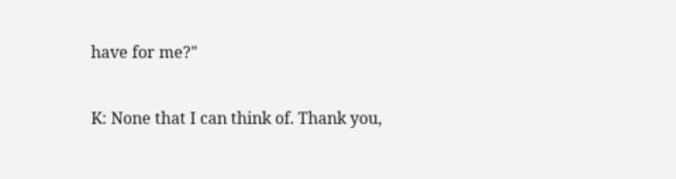have for me?"

K: None that I can think of. Thank you,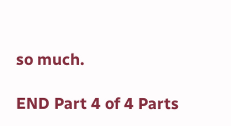so much.

END Part 4 of 4 Parts